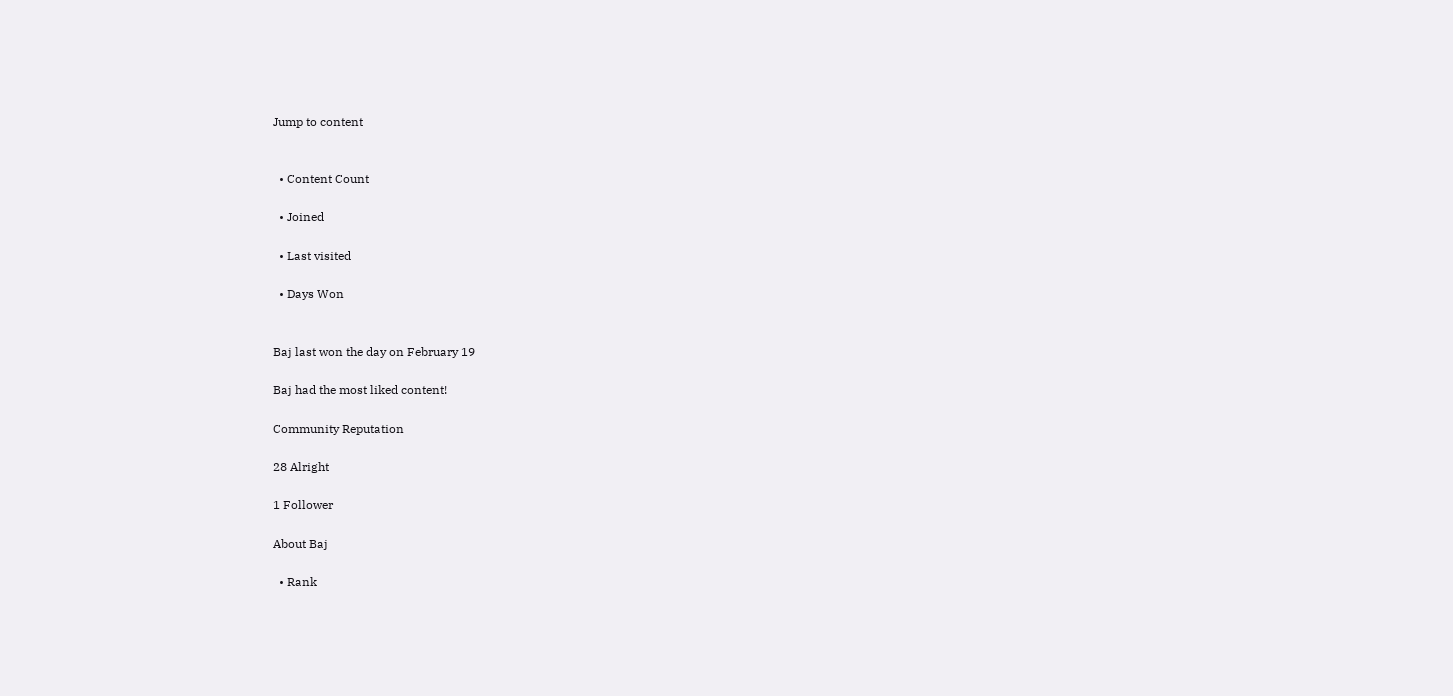Jump to content


  • Content Count

  • Joined

  • Last visited

  • Days Won


Baj last won the day on February 19

Baj had the most liked content!

Community Reputation

28 Alright

1 Follower

About Baj

  • Rank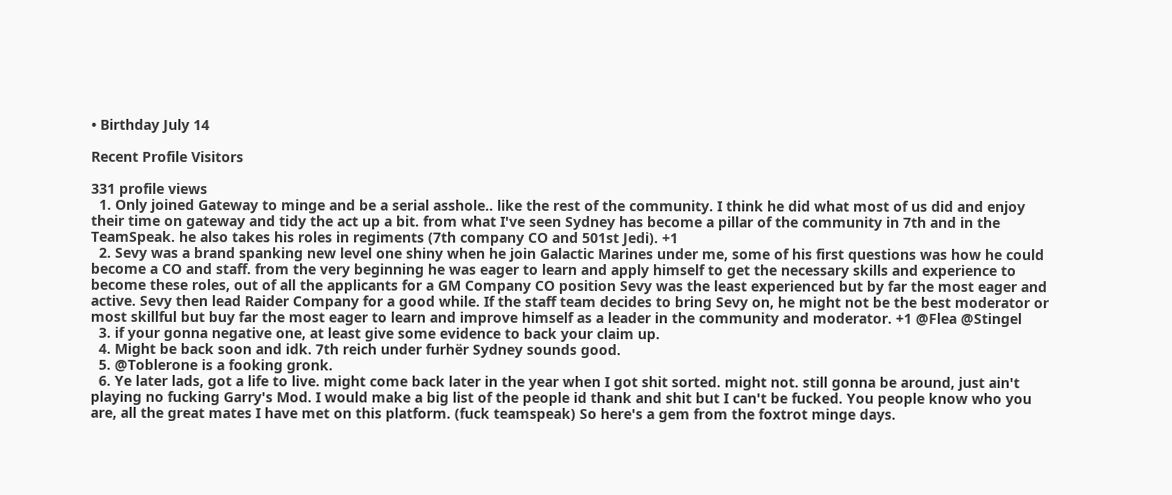• Birthday July 14

Recent Profile Visitors

331 profile views
  1. Only joined Gateway to minge and be a serial asshole.. like the rest of the community. I think he did what most of us did and enjoy their time on gateway and tidy the act up a bit. from what I've seen Sydney has become a pillar of the community in 7th and in the TeamSpeak. he also takes his roles in regiments (7th company CO and 501st Jedi). +1
  2. Sevy was a brand spanking new level one shiny when he join Galactic Marines under me, some of his first questions was how he could become a CO and staff. from the very beginning he was eager to learn and apply himself to get the necessary skills and experience to become these roles, out of all the applicants for a GM Company CO position Sevy was the least experienced but by far the most eager and active. Sevy then lead Raider Company for a good while. If the staff team decides to bring Sevy on, he might not be the best moderator or most skillful but buy far the most eager to learn and improve himself as a leader in the community and moderator. +1 @Flea @Stingel
  3. if your gonna negative one, at least give some evidence to back your claim up.
  4. Might be back soon and idk. 7th reich under furhër Sydney sounds good.
  5. @Toblerone is a fooking gronk.
  6. Ye later lads, got a life to live. might come back later in the year when I got shit sorted. might not. still gonna be around, just ain't playing no fucking Garry's Mod. I would make a big list of the people id thank and shit but I can't be fucked. You people know who you are, all the great mates I have met on this platform. (fuck teamspeak) So here's a gem from the foxtrot minge days.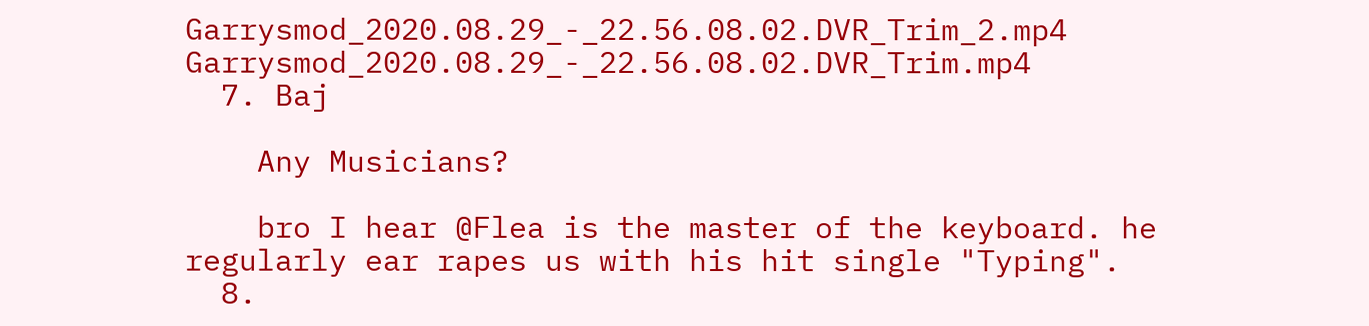Garrysmod_2020.08.29_-_22.56.08.02.DVR_Trim_2.mp4 Garrysmod_2020.08.29_-_22.56.08.02.DVR_Trim.mp4
  7. Baj

    Any Musicians?

    bro I hear @Flea is the master of the keyboard. he regularly ear rapes us with his hit single "Typing".
  8.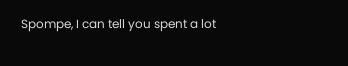Spompe, I can tell you spent a lot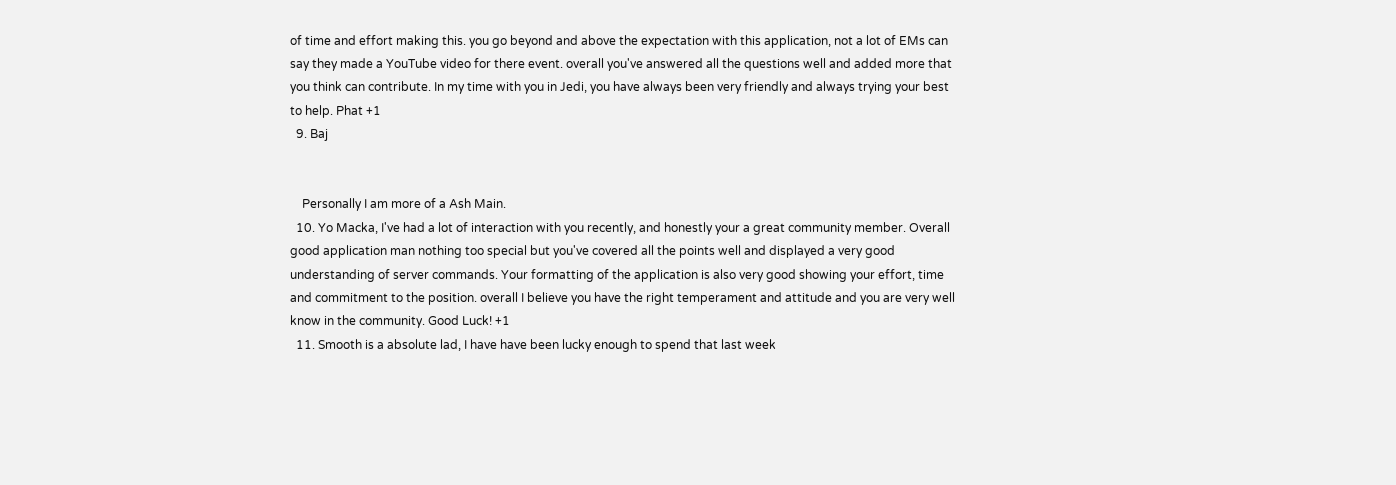of time and effort making this. you go beyond and above the expectation with this application, not a lot of EMs can say they made a YouTube video for there event. overall you've answered all the questions well and added more that you think can contribute. In my time with you in Jedi, you have always been very friendly and always trying your best to help. Phat +1
  9. Baj


    Personally I am more of a Ash Main.
  10. Yo Macka, I've had a lot of interaction with you recently, and honestly your a great community member. Overall good application man nothing too special but you've covered all the points well and displayed a very good understanding of server commands. Your formatting of the application is also very good showing your effort, time and commitment to the position. overall I believe you have the right temperament and attitude and you are very well know in the community. Good Luck! +1
  11. Smooth is a absolute lad, I have have been lucky enough to spend that last week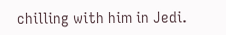chilling with him in Jedi.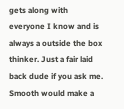gets along with everyone I know and is always a outside the box thinker. Just a fair laid back dude if you ask me. Smooth would make a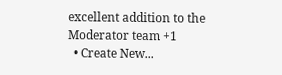excellent addition to the Moderator team +1
  • Create New...